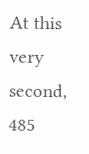At this very second, 485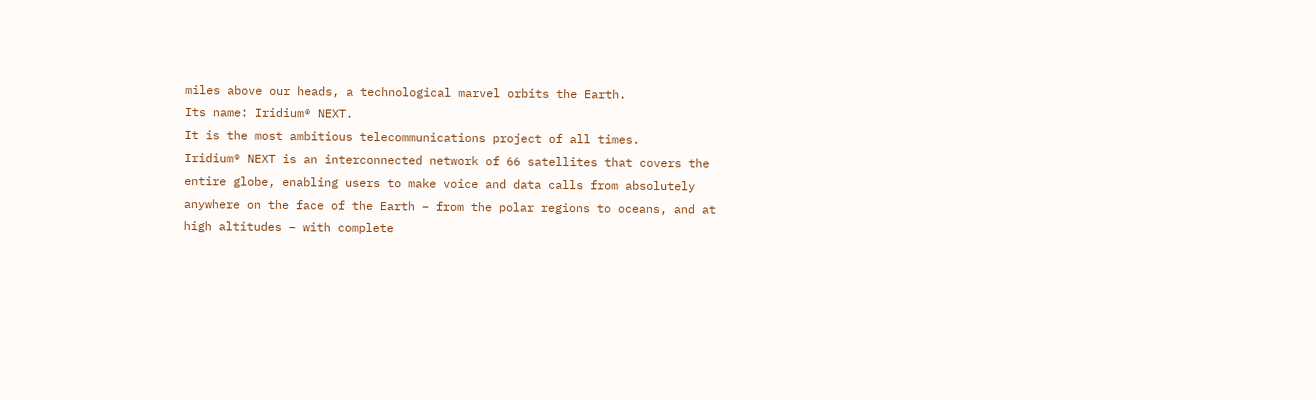miles above our heads, a technological marvel orbits the Earth.
Its name: Iridium® NEXT.
It is the most ambitious telecommunications project of all times.
Iridium® NEXT is an interconnected network of 66 satellites that covers the entire globe, enabling users to make voice and data calls from absolutely anywhere on the face of the Earth – from the polar regions to oceans, and at high altitudes – with complete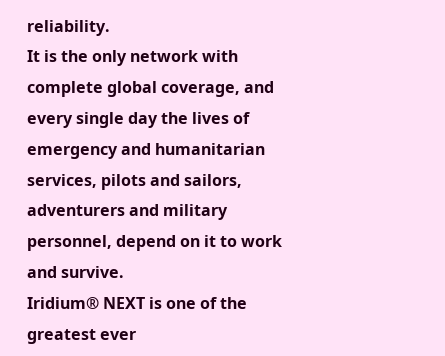reliability.
It is the only network with complete global coverage, and every single day the lives of emergency and humanitarian services, pilots and sailors, adventurers and military personnel, depend on it to work and survive.
Iridium® NEXT is one of the greatest ever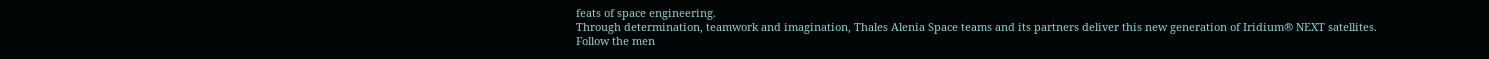feats of space engineering.
Through determination, teamwork and imagination, Thales Alenia Space teams and its partners deliver this new generation of Iridium® NEXT satellites.
Follow the men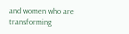and women who are transforming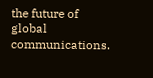the future of global communications.